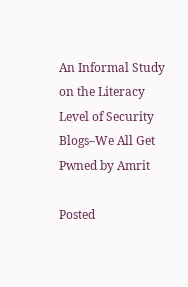An Informal Study on the Literacy Level of Security Blogs–We All Get Pwned by Amrit

Posted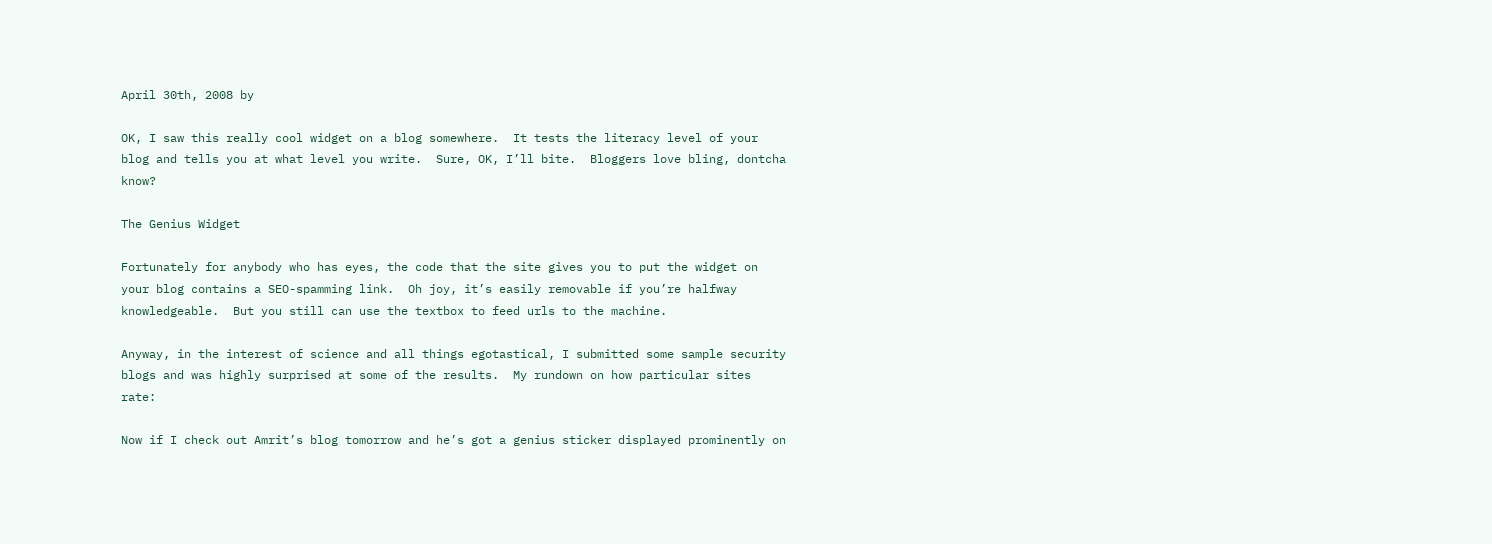April 30th, 2008 by

OK, I saw this really cool widget on a blog somewhere.  It tests the literacy level of your blog and tells you at what level you write.  Sure, OK, I’ll bite.  Bloggers love bling, dontcha know?

The Genius Widget

Fortunately for anybody who has eyes, the code that the site gives you to put the widget on your blog contains a SEO-spamming link.  Oh joy, it’s easily removable if you’re halfway knowledgeable.  But you still can use the textbox to feed urls to the machine.

Anyway, in the interest of science and all things egotastical, I submitted some sample security blogs and was highly surprised at some of the results.  My rundown on how particular sites rate:

Now if I check out Amrit’s blog tomorrow and he’s got a genius sticker displayed prominently on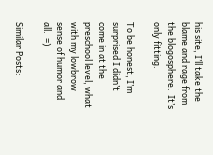his site, I’ll take the blame and rage from the blogosphere.  It’s only fitting.

To be honest, I’m surprised I didn’t come in at the preschool level, what with my lowbrow sense of humor and all.  =)

Similar Posts: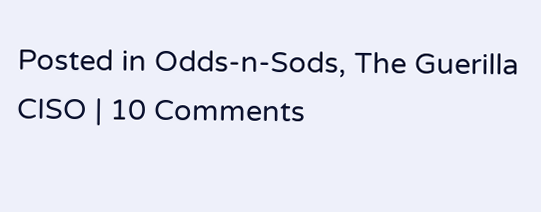Posted in Odds-n-Sods, The Guerilla CISO | 10 Comments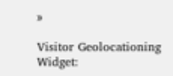»

Visitor Geolocationing Widget: